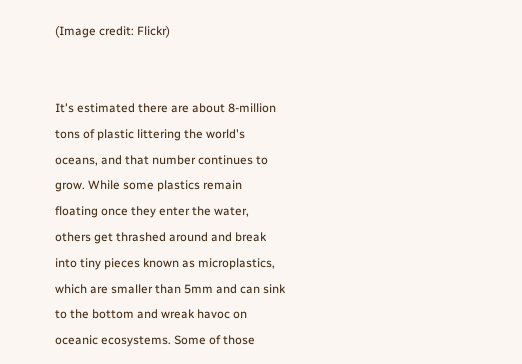(Image credit: Flickr)


It's estimated there are about 8-million tons of plastic littering the world's oceans, and that number continues to grow. While some plastics remain floating once they enter the water, others get thrashed around and break into tiny pieces known as microplastics, which are smaller than 5mm and can sink to the bottom and wreak havoc on oceanic ecosystems. Some of those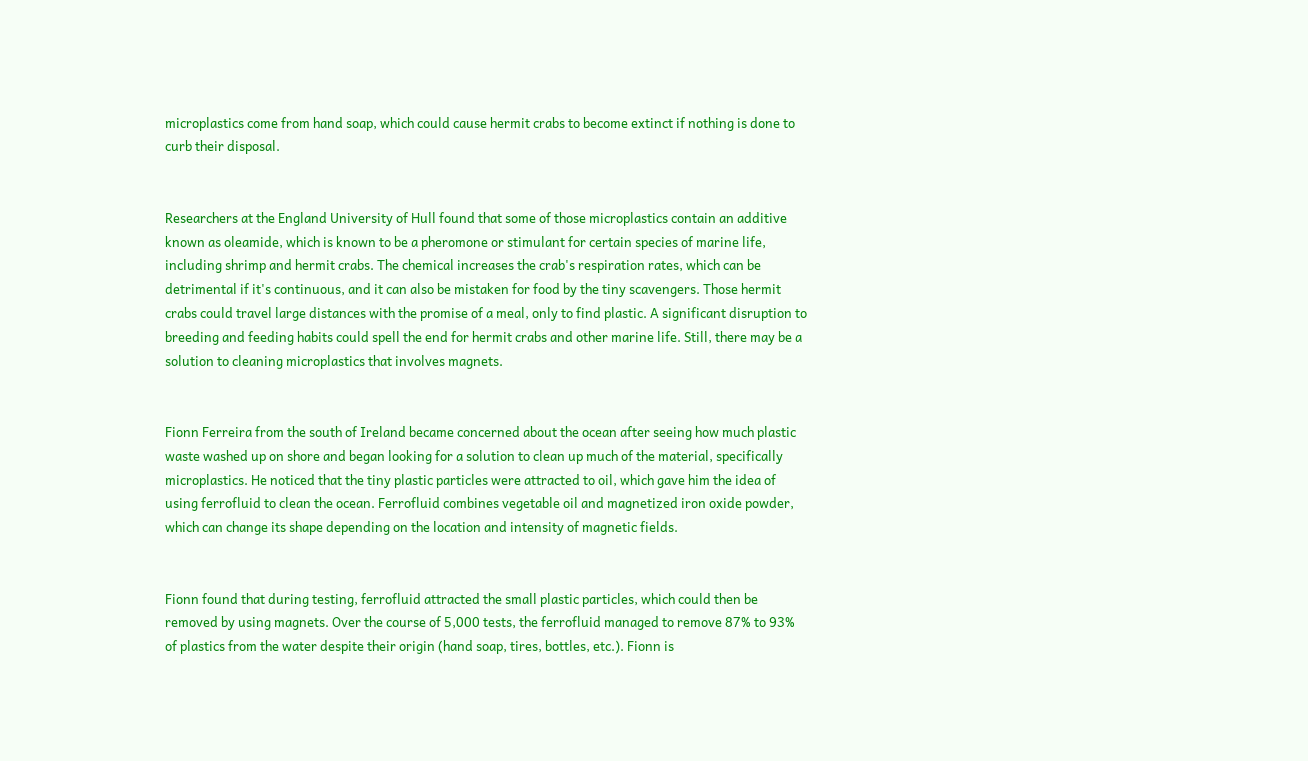microplastics come from hand soap, which could cause hermit crabs to become extinct if nothing is done to curb their disposal.


Researchers at the England University of Hull found that some of those microplastics contain an additive known as oleamide, which is known to be a pheromone or stimulant for certain species of marine life, including shrimp and hermit crabs. The chemical increases the crab's respiration rates, which can be detrimental if it's continuous, and it can also be mistaken for food by the tiny scavengers. Those hermit crabs could travel large distances with the promise of a meal, only to find plastic. A significant disruption to breeding and feeding habits could spell the end for hermit crabs and other marine life. Still, there may be a solution to cleaning microplastics that involves magnets.


Fionn Ferreira from the south of Ireland became concerned about the ocean after seeing how much plastic waste washed up on shore and began looking for a solution to clean up much of the material, specifically microplastics. He noticed that the tiny plastic particles were attracted to oil, which gave him the idea of using ferrofluid to clean the ocean. Ferrofluid combines vegetable oil and magnetized iron oxide powder, which can change its shape depending on the location and intensity of magnetic fields.


Fionn found that during testing, ferrofluid attracted the small plastic particles, which could then be removed by using magnets. Over the course of 5,000 tests, the ferrofluid managed to remove 87% to 93% of plastics from the water despite their origin (hand soap, tires, bottles, etc.). Fionn is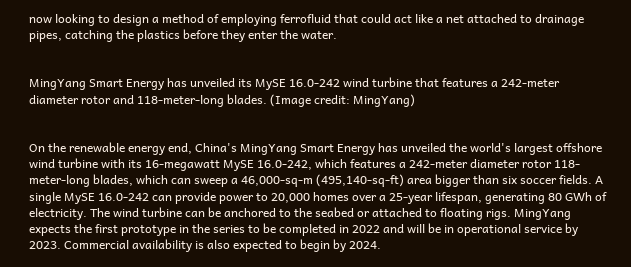now looking to design a method of employing ferrofluid that could act like a net attached to drainage pipes, catching the plastics before they enter the water.


MingYang Smart Energy has unveiled its MySE 16.0-242 wind turbine that features a 242-meter diameter rotor and 118-meter-long blades. (Image credit: MingYang)


On the renewable energy end, China's MingYang Smart Energy has unveiled the world's largest offshore wind turbine with its 16-megawatt MySE 16.0-242, which features a 242-meter diameter rotor 118-meter-long blades, which can sweep a 46,000-sq-m (495,140-sq-ft) area bigger than six soccer fields. A single MySE 16.0-242 can provide power to 20,000 homes over a 25-year lifespan, generating 80 GWh of electricity. The wind turbine can be anchored to the seabed or attached to floating rigs. MingYang expects the first prototype in the series to be completed in 2022 and will be in operational service by 2023. Commercial availability is also expected to begin by 2024.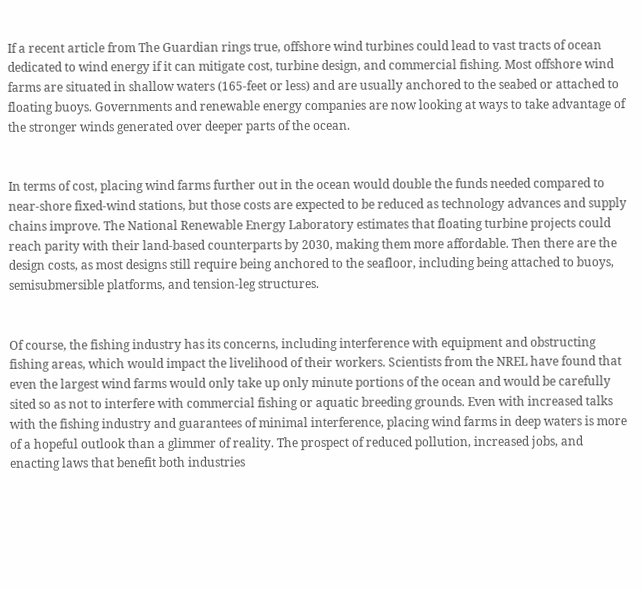If a recent article from The Guardian rings true, offshore wind turbines could lead to vast tracts of ocean dedicated to wind energy if it can mitigate cost, turbine design, and commercial fishing. Most offshore wind farms are situated in shallow waters (165-feet or less) and are usually anchored to the seabed or attached to floating buoys. Governments and renewable energy companies are now looking at ways to take advantage of the stronger winds generated over deeper parts of the ocean.


In terms of cost, placing wind farms further out in the ocean would double the funds needed compared to near-shore fixed-wind stations, but those costs are expected to be reduced as technology advances and supply chains improve. The National Renewable Energy Laboratory estimates that floating turbine projects could reach parity with their land-based counterparts by 2030, making them more affordable. Then there are the design costs, as most designs still require being anchored to the seafloor, including being attached to buoys, semisubmersible platforms, and tension-leg structures.


Of course, the fishing industry has its concerns, including interference with equipment and obstructing fishing areas, which would impact the livelihood of their workers. Scientists from the NREL have found that even the largest wind farms would only take up only minute portions of the ocean and would be carefully sited so as not to interfere with commercial fishing or aquatic breeding grounds. Even with increased talks with the fishing industry and guarantees of minimal interference, placing wind farms in deep waters is more of a hopeful outlook than a glimmer of reality. The prospect of reduced pollution, increased jobs, and enacting laws that benefit both industries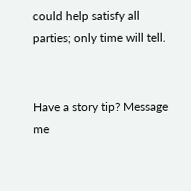could help satisfy all parties; only time will tell.


Have a story tip? Message me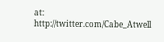at: http://twitter.com/Cabe_Atwell